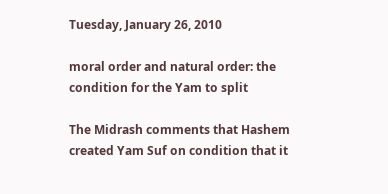Tuesday, January 26, 2010

moral order and natural order: the condition for the Yam to split

The Midrash comments that Hashem created Yam Suf on condition that it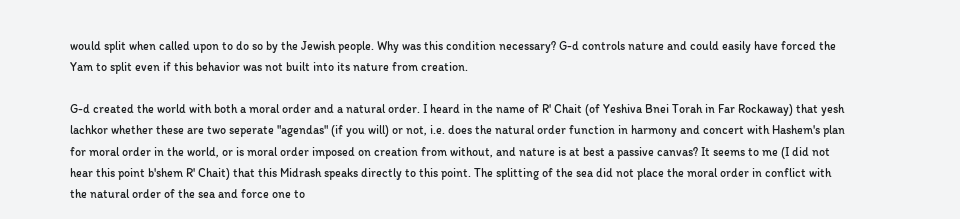would split when called upon to do so by the Jewish people. Why was this condition necessary? G-d controls nature and could easily have forced the Yam to split even if this behavior was not built into its nature from creation.

G-d created the world with both a moral order and a natural order. I heard in the name of R' Chait (of Yeshiva Bnei Torah in Far Rockaway) that yesh lachkor whether these are two seperate "agendas" (if you will) or not, i.e. does the natural order function in harmony and concert with Hashem's plan for moral order in the world, or is moral order imposed on creation from without, and nature is at best a passive canvas? It seems to me (I did not hear this point b'shem R' Chait) that this Midrash speaks directly to this point. The splitting of the sea did not place the moral order in conflict with the natural order of the sea and force one to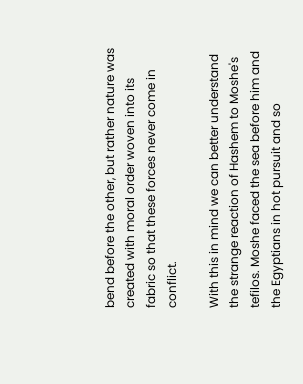bend before the other, but rather nature was created with moral order woven into its fabric so that these forces never come in conflict.

With this in mind we can better understand the strange reaction of Hashem to Moshe's tefilos. Moshe faced the sea before him and the Egyptians in hot pursuit and so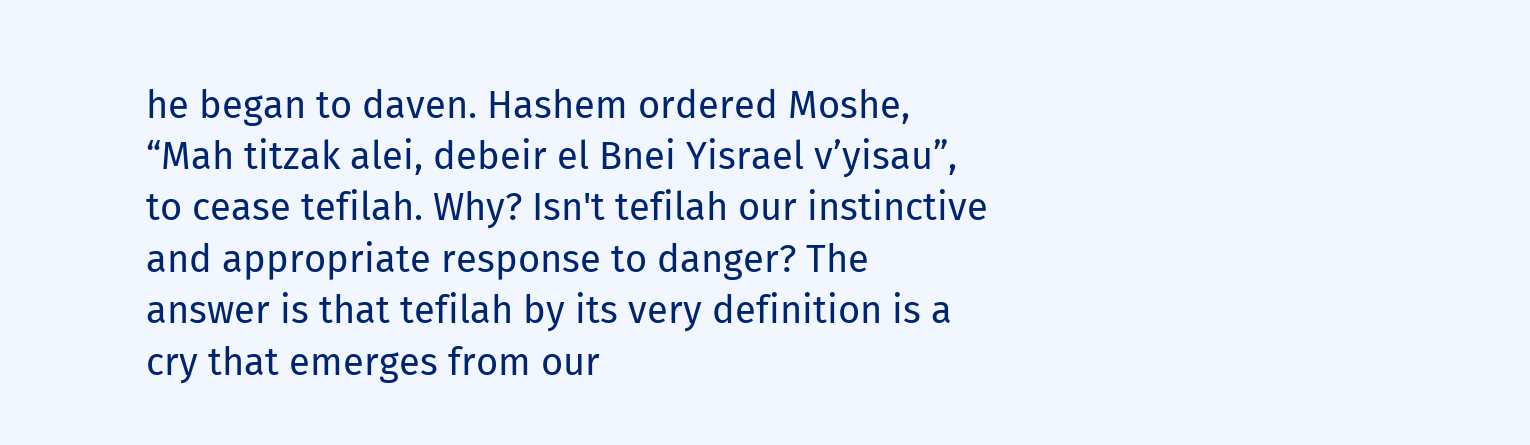he began to daven. Hashem ordered Moshe, “Mah titzak alei, debeir el Bnei Yisrael v’yisau”, to cease tefilah. Why? Isn't tefilah our instinctive and appropriate response to danger? The answer is that tefilah by its very definition is a cry that emerges from our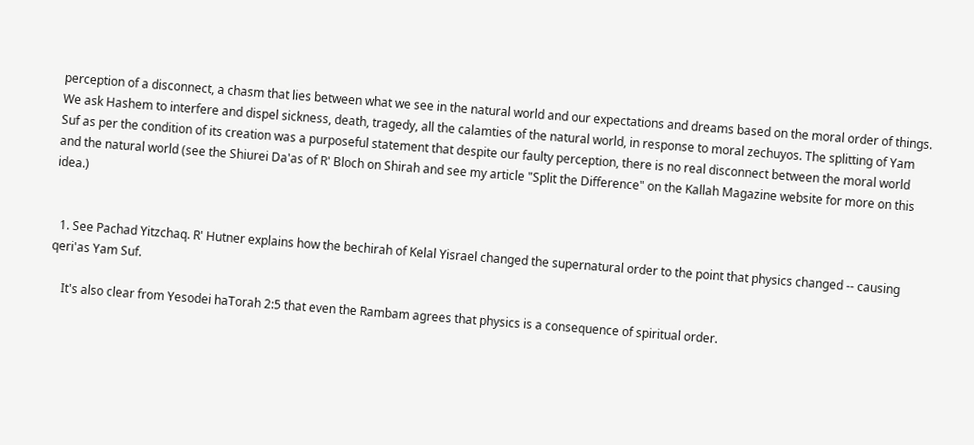perception of a disconnect, a chasm that lies between what we see in the natural world and our expectations and dreams based on the moral order of things. We ask Hashem to interfere and dispel sickness, death, tragedy, all the calamties of the natural world, in response to moral zechuyos. The splitting of Yam Suf as per the condition of its creation was a purposeful statement that despite our faulty perception, there is no real disconnect between the moral world and the natural world (see the Shiurei Da'as of R' Bloch on Shirah and see my article "Split the Difference" on the Kallah Magazine website for more on this idea.)


  1. See Pachad Yitzchaq. R' Hutner explains how the bechirah of Kelal Yisrael changed the supernatural order to the point that physics changed -- causing qeri'as Yam Suf.

    It's also clear from Yesodei haTorah 2:5 that even the Rambam agrees that physics is a consequence of spiritual order.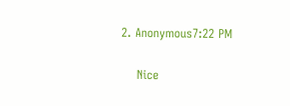2. Anonymous7:22 PM

    Nice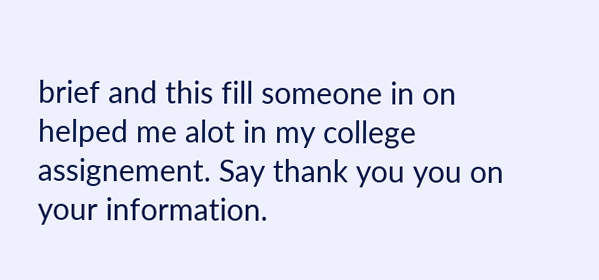brief and this fill someone in on helped me alot in my college assignement. Say thank you you on your information.